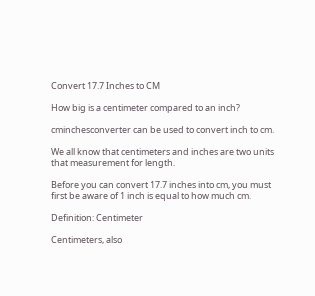Convert 17.7 Inches to CM

How big is a centimeter compared to an inch?

cminchesconverter can be used to convert inch to cm.

We all know that centimeters and inches are two units that measurement for length.

Before you can convert 17.7 inches into cm, you must first be aware of 1 inch is equal to how much cm.

Definition: Centimeter

Centimeters, also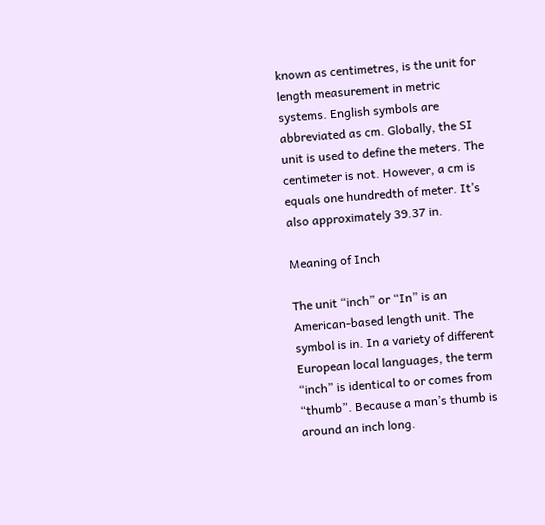known as centimetres, is the unit for length measurement in metric systems. English symbols are abbreviated as cm. Globally, the SI unit is used to define the meters. The centimeter is not. However, a cm is equals one hundredth of meter. It’s also approximately 39.37 in.

Meaning of Inch

The unit “inch” or “In” is an American-based length unit. The symbol is in. In a variety of different European local languages, the term “inch” is identical to or comes from “thumb”. Because a man’s thumb is around an inch long.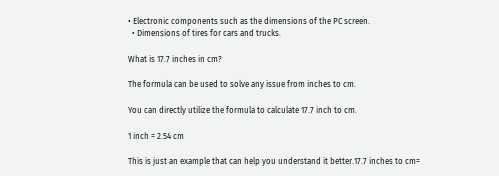• Electronic components such as the dimensions of the PC screen.
  • Dimensions of tires for cars and trucks.

What is 17.7 inches in cm?

The formula can be used to solve any issue from inches to cm.

You can directly utilize the formula to calculate 17.7 inch to cm.

1 inch = 2.54 cm

This is just an example that can help you understand it better.17.7 inches to cm=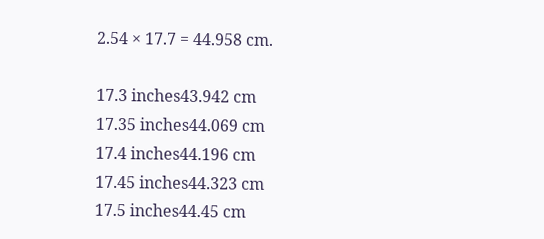2.54 × 17.7 = 44.958 cm.

17.3 inches43.942 cm
17.35 inches44.069 cm
17.4 inches44.196 cm
17.45 inches44.323 cm
17.5 inches44.45 cm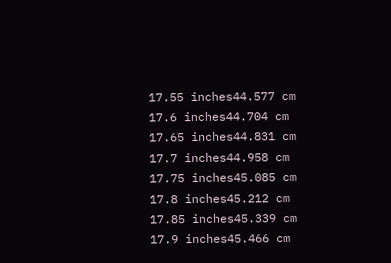17.55 inches44.577 cm
17.6 inches44.704 cm
17.65 inches44.831 cm
17.7 inches44.958 cm
17.75 inches45.085 cm
17.8 inches45.212 cm
17.85 inches45.339 cm
17.9 inches45.466 cm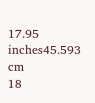17.95 inches45.593 cm
18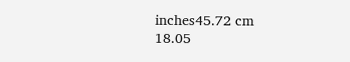inches45.72 cm
18.05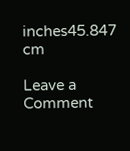inches45.847 cm

Leave a Comment